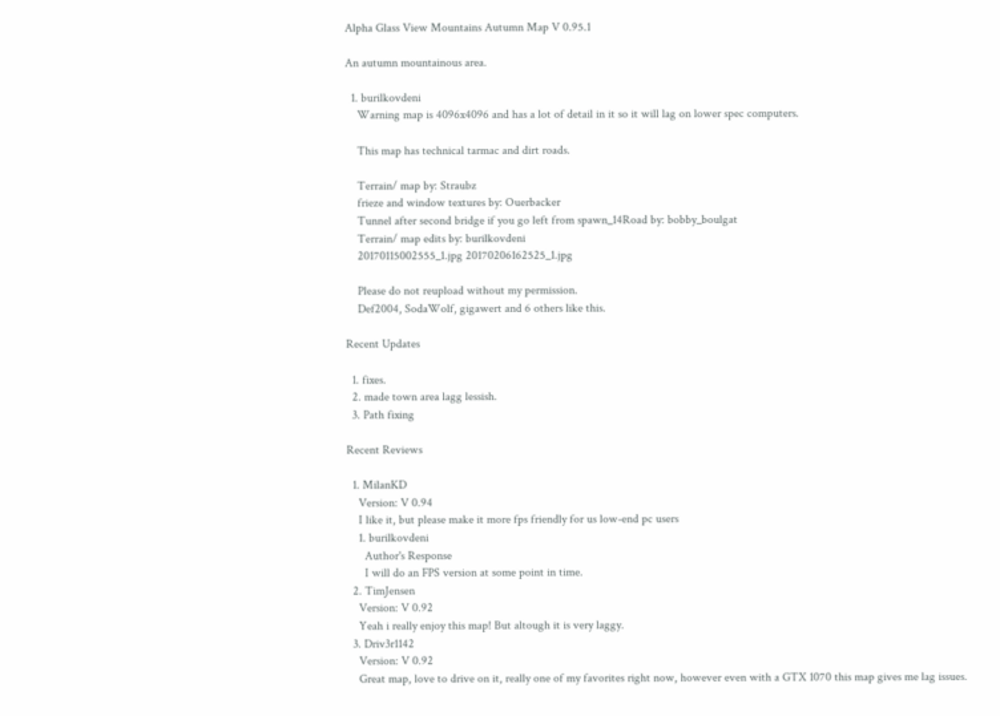Alpha Glass View Mountains Autumn Map V 0.95.1

An autumn mountainous area.

  1. burilkovdeni
    Warning map is 4096x4096 and has a lot of detail in it so it will lag on lower spec computers.

    This map has technical tarmac and dirt roads.

    Terrain/ map by: Straubz
    frieze and window textures by: Ouerbacker
    Tunnel after second bridge if you go left from spawn_14Road by: bobby_boulgat
    Terrain/ map edits by: burilkovdeni
    20170115002555_1.jpg 20170206162525_1.jpg

    Please do not reupload without my permission.
    Def2004, SodaWolf, gigawert and 6 others like this.

Recent Updates

  1. fixes.
  2. made town area lagg lessish.
  3. Path fixing

Recent Reviews

  1. MilanKD
    Version: V 0.94
    I like it, but please make it more fps friendly for us low-end pc users
    1. burilkovdeni
      Author's Response
      I will do an FPS version at some point in time.
  2. TimJensen
    Version: V 0.92
    Yeah i really enjoy this map! But altough it is very laggy.
  3. Driv3r1142
    Version: V 0.92
    Great map, love to drive on it, really one of my favorites right now, however even with a GTX 1070 this map gives me lag issues.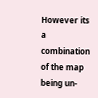However its a combination of the map being un-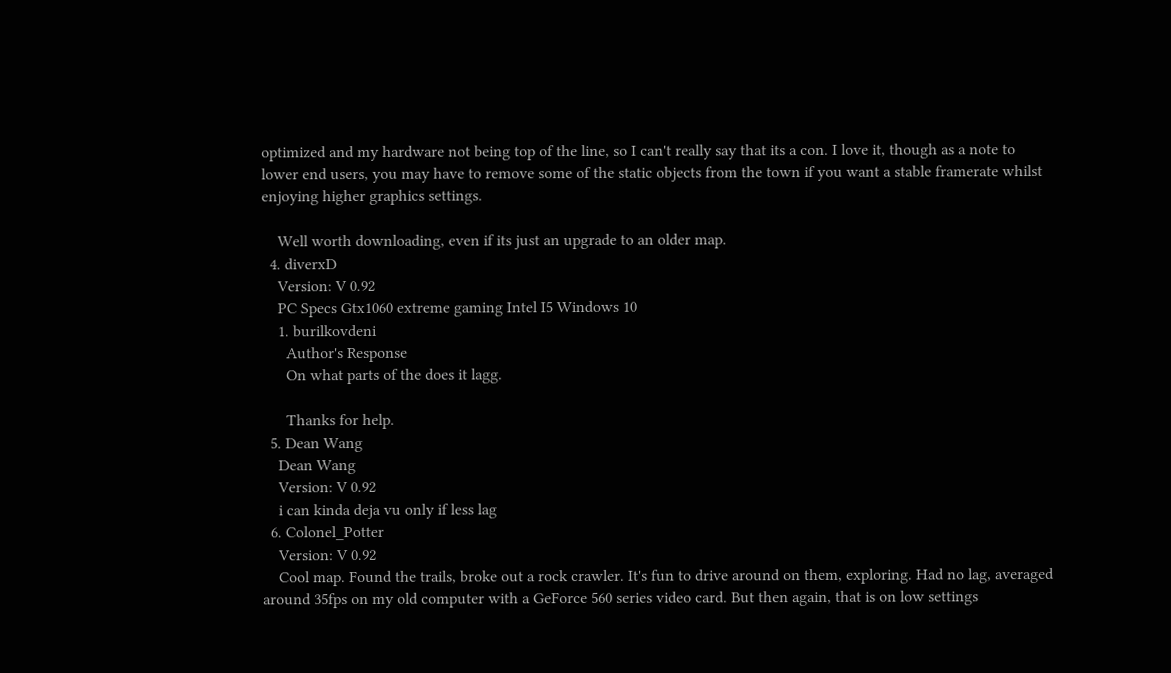optimized and my hardware not being top of the line, so I can't really say that its a con. I love it, though as a note to lower end users, you may have to remove some of the static objects from the town if you want a stable framerate whilst enjoying higher graphics settings.

    Well worth downloading, even if its just an upgrade to an older map.
  4. diverxD
    Version: V 0.92
    PC Specs Gtx1060 extreme gaming Intel I5 Windows 10
    1. burilkovdeni
      Author's Response
      On what parts of the does it lagg.

      Thanks for help.
  5. Dean Wang
    Dean Wang
    Version: V 0.92
    i can kinda deja vu only if less lag
  6. Colonel_Potter
    Version: V 0.92
    Cool map. Found the trails, broke out a rock crawler. It's fun to drive around on them, exploring. Had no lag, averaged around 35fps on my old computer with a GeForce 560 series video card. But then again, that is on low settings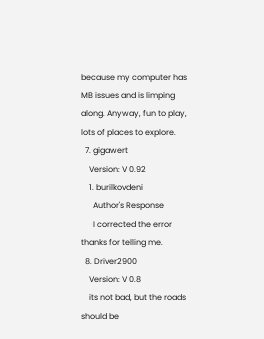because my computer has MB issues and is limping along. Anyway, fun to play, lots of places to explore.
  7. gigawert
    Version: V 0.92
    1. burilkovdeni
      Author's Response
      I corrected the error thanks for telling me.
  8. Driver2900
    Version: V 0.8
    its not bad, but the roads should be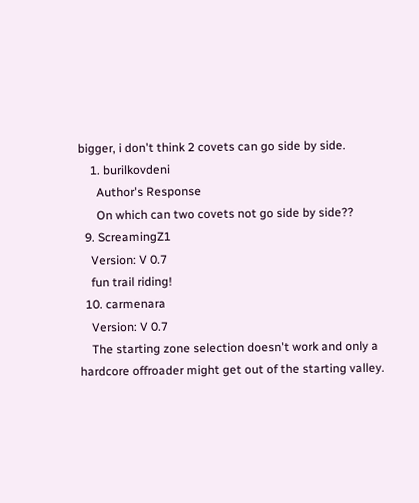bigger, i don't think 2 covets can go side by side.
    1. burilkovdeni
      Author's Response
      On which can two covets not go side by side??
  9. ScreamingZ1
    Version: V 0.7
    fun trail riding!
  10. carmenara
    Version: V 0.7
    The starting zone selection doesn't work and only a hardcore offroader might get out of the starting valley.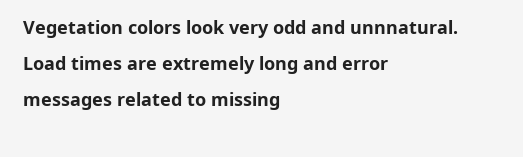Vegetation colors look very odd and unnnatural. Load times are extremely long and error messages related to missing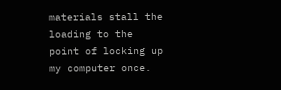materials stall the loading to the point of locking up my computer once.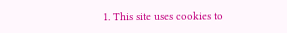1. This site uses cookies to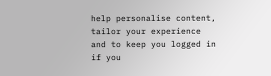help personalise content, tailor your experience and to keep you logged in if you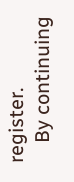register.
    By continuing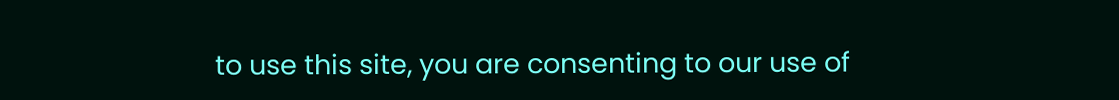to use this site, you are consenting to our use of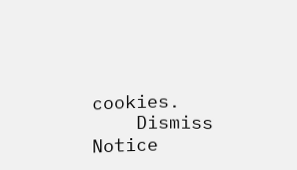cookies.
    Dismiss Notice